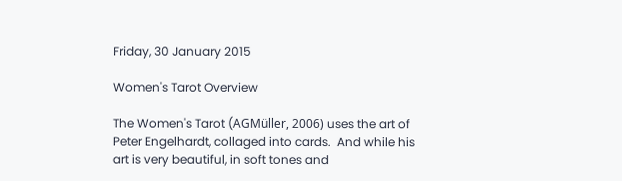Friday, 30 January 2015

Women's Tarot Overview

The Women's Tarot (AGMüller, 2006) uses the art of Peter Engelhardt, collaged into cards.  And while his art is very beautiful, in soft tones and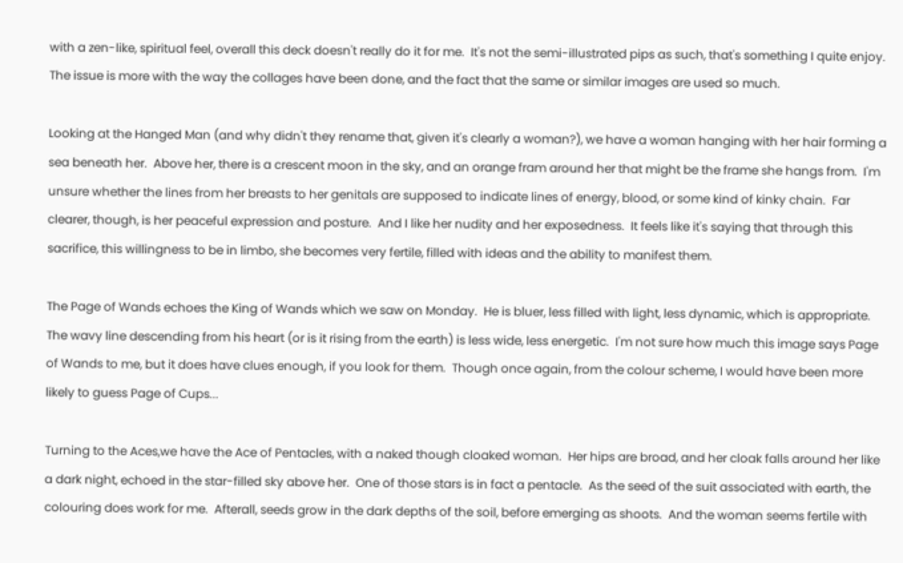with a zen-like, spiritual feel, overall this deck doesn't really do it for me.  It's not the semi-illustrated pips as such, that's something I quite enjoy.  The issue is more with the way the collages have been done, and the fact that the same or similar images are used so much.

Looking at the Hanged Man (and why didn't they rename that, given it's clearly a woman?), we have a woman hanging with her hair forming a sea beneath her.  Above her, there is a crescent moon in the sky, and an orange fram around her that might be the frame she hangs from.  I'm unsure whether the lines from her breasts to her genitals are supposed to indicate lines of energy, blood, or some kind of kinky chain.  Far clearer, though, is her peaceful expression and posture.  And I like her nudity and her exposedness.  It feels like it's saying that through this sacrifice, this willingness to be in limbo, she becomes very fertile, filled with ideas and the ability to manifest them.

The Page of Wands echoes the King of Wands which we saw on Monday.  He is bluer, less filled with light, less dynamic, which is appropriate.  The wavy line descending from his heart (or is it rising from the earth) is less wide, less energetic.  I'm not sure how much this image says Page of Wands to me, but it does have clues enough, if you look for them.  Though once again, from the colour scheme, I would have been more likely to guess Page of Cups...

Turning to the Aces,we have the Ace of Pentacles, with a naked though cloaked woman.  Her hips are broad, and her cloak falls around her like a dark night, echoed in the star-filled sky above her.  One of those stars is in fact a pentacle.  As the seed of the suit associated with earth, the colouring does work for me.  Afterall, seeds grow in the dark depths of the soil, before emerging as shoots.  And the woman seems fertile with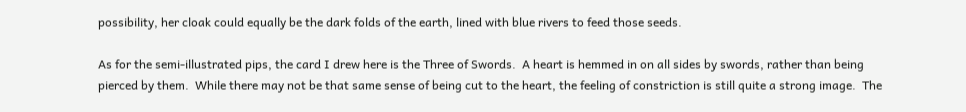possibility, her cloak could equally be the dark folds of the earth, lined with blue rivers to feed those seeds.

As for the semi-illustrated pips, the card I drew here is the Three of Swords.  A heart is hemmed in on all sides by swords, rather than being pierced by them.  While there may not be that same sense of being cut to the heart, the feeling of constriction is still quite a strong image.  The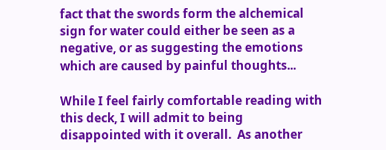fact that the swords form the alchemical sign for water could either be seen as a negative, or as suggesting the emotions which are caused by painful thoughts...

While I feel fairly comfortable reading with this deck, I will admit to being disappointed with it overall.  As another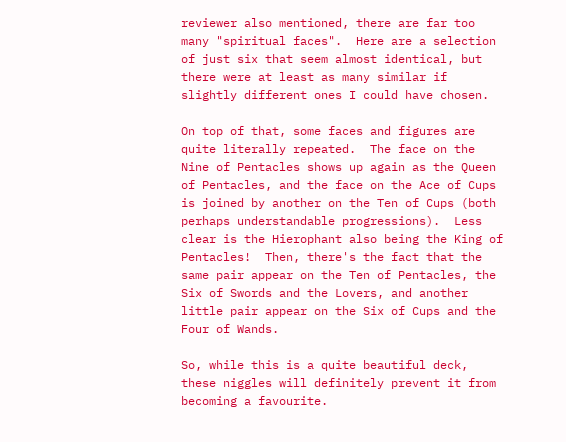reviewer also mentioned, there are far too many "spiritual faces".  Here are a selection of just six that seem almost identical, but there were at least as many similar if slightly different ones I could have chosen.

On top of that, some faces and figures are quite literally repeated.  The face on the Nine of Pentacles shows up again as the Queen of Pentacles, and the face on the Ace of Cups is joined by another on the Ten of Cups (both perhaps understandable progressions).  Less clear is the Hierophant also being the King of Pentacles!  Then, there's the fact that the same pair appear on the Ten of Pentacles, the Six of Swords and the Lovers, and another little pair appear on the Six of Cups and the Four of Wands.

So, while this is a quite beautiful deck, these niggles will definitely prevent it from becoming a favourite.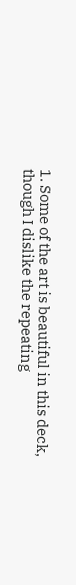1. Some of the art is beautiful in this deck, though I dislike the repeating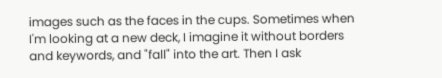images such as the faces in the cups. Sometimes when I'm looking at a new deck, I imagine it without borders and keywords, and "fall" into the art. Then I ask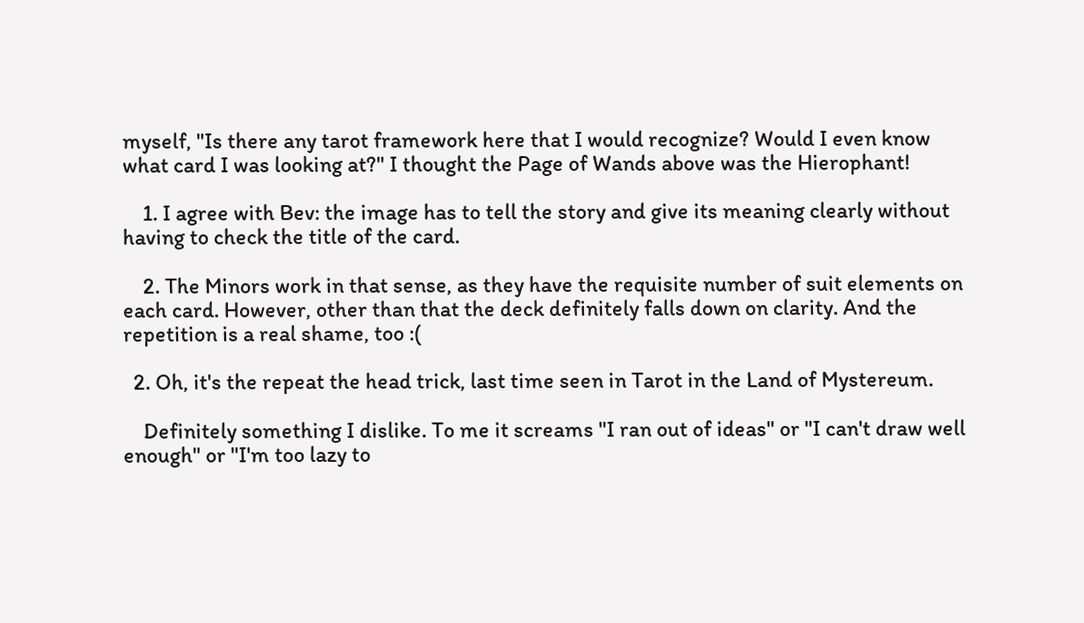myself, "Is there any tarot framework here that I would recognize? Would I even know what card I was looking at?" I thought the Page of Wands above was the Hierophant!

    1. I agree with Bev: the image has to tell the story and give its meaning clearly without having to check the title of the card.

    2. The Minors work in that sense, as they have the requisite number of suit elements on each card. However, other than that the deck definitely falls down on clarity. And the repetition is a real shame, too :(

  2. Oh, it's the repeat the head trick, last time seen in Tarot in the Land of Mystereum.

    Definitely something I dislike. To me it screams "I ran out of ideas" or "I can't draw well enough" or "I'm too lazy to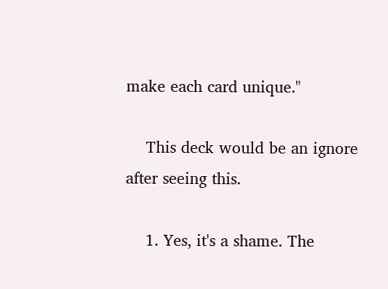make each card unique."

    This deck would be an ignore after seeing this.

    1. Yes, it's a shame. The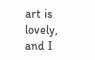art is lovely, and I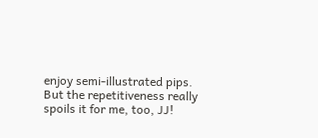enjoy semi-illustrated pips. But the repetitiveness really spoils it for me, too, JJ!